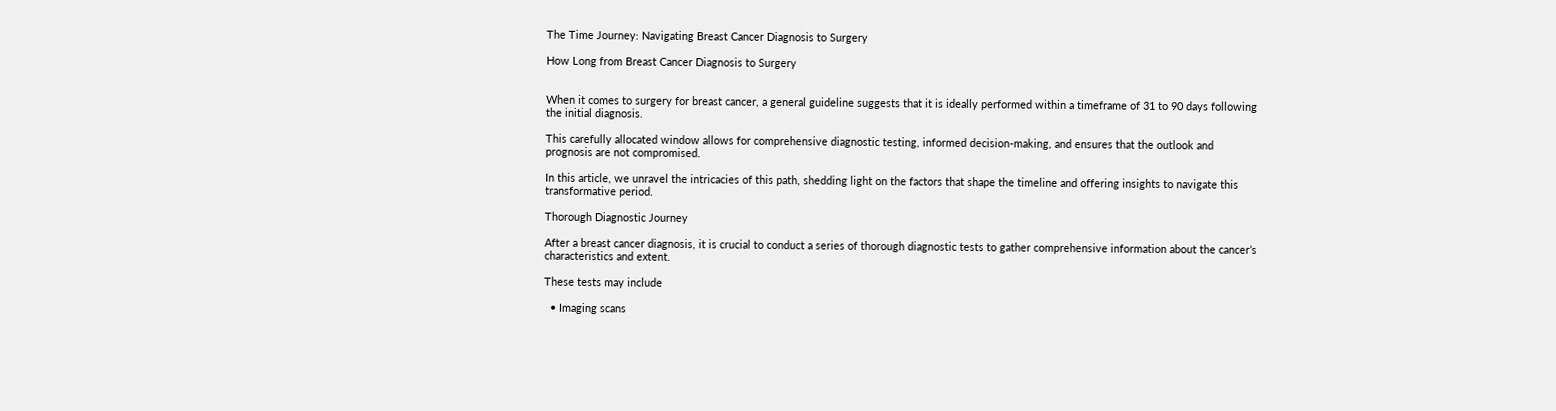The Time Journey: Navigating Breast Cancer Diagnosis to Surgery

How Long from Breast Cancer Diagnosis to Surgery


When it comes to surgery for breast cancer, a general guideline suggests that it is ideally performed within a timeframe of 31 to 90 days following the initial diagnosis.

This carefully allocated window allows for comprehensive diagnostic testing, informed decision-making, and ensures that the outlook and prognosis are not compromised.

In this article, we unravel the intricacies of this path, shedding light on the factors that shape the timeline and offering insights to navigate this transformative period.

Thorough Diagnostic Journey

After a breast cancer diagnosis, it is crucial to conduct a series of thorough diagnostic tests to gather comprehensive information about the cancer’s characteristics and extent.

These tests may include

  • Imaging scans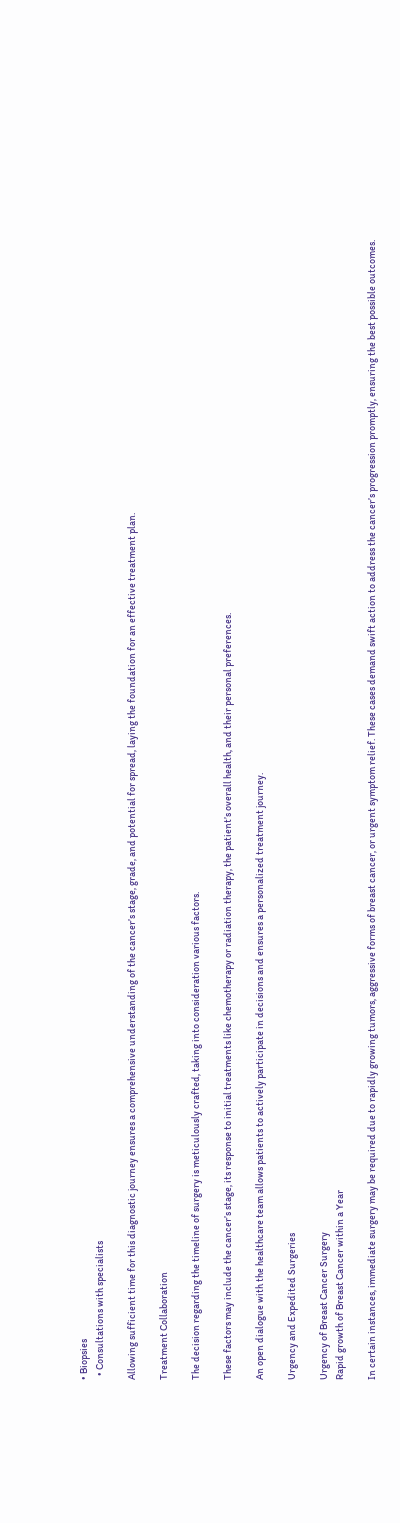• Biopsies
  • Consultations with specialists

Allowing sufficient time for this diagnostic journey ensures a comprehensive understanding of the cancer’s stage, grade, and potential for spread, laying the foundation for an effective treatment plan.

Treatment Collaboration

The decision regarding the timeline of surgery is meticulously crafted, taking into consideration various factors.

These factors may include the cancer’s stage, its response to initial treatments like chemotherapy or radiation therapy, the patient’s overall health, and their personal preferences.

An open dialogue with the healthcare team allows patients to actively participate in decisions and ensures a personalized treatment journey.

Urgency and Expedited Surgeries

Urgency of Breast Cancer Surgery
Rapid growth of Breast Cancer within a Year

In certain instances, immediate surgery may be required due to rapidly growing tumors, aggressive forms of breast cancer, or urgent symptom relief. These cases demand swift action to address the cancer’s progression promptly, ensuring the best possible outcomes.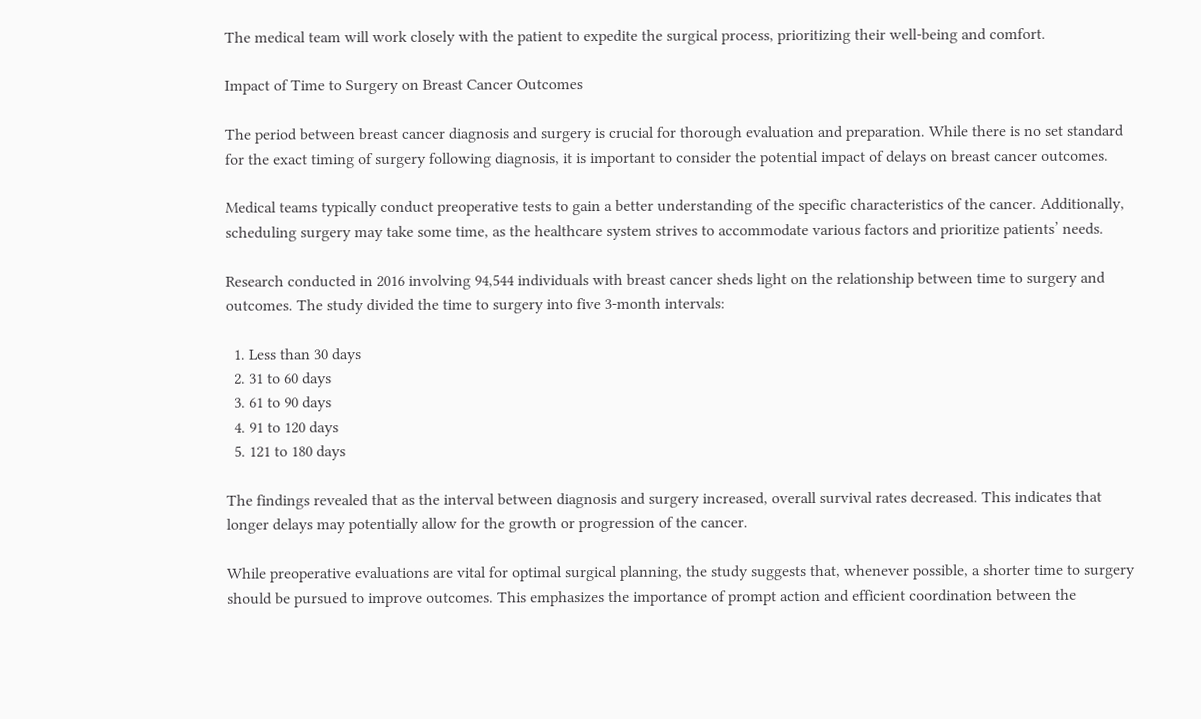The medical team will work closely with the patient to expedite the surgical process, prioritizing their well-being and comfort.

Impact of Time to Surgery on Breast Cancer Outcomes

The period between breast cancer diagnosis and surgery is crucial for thorough evaluation and preparation. While there is no set standard for the exact timing of surgery following diagnosis, it is important to consider the potential impact of delays on breast cancer outcomes.

Medical teams typically conduct preoperative tests to gain a better understanding of the specific characteristics of the cancer. Additionally, scheduling surgery may take some time, as the healthcare system strives to accommodate various factors and prioritize patients’ needs.

Research conducted in 2016 involving 94,544 individuals with breast cancer sheds light on the relationship between time to surgery and outcomes. The study divided the time to surgery into five 3-month intervals:

  1. Less than 30 days
  2. 31 to 60 days
  3. 61 to 90 days
  4. 91 to 120 days
  5. 121 to 180 days

The findings revealed that as the interval between diagnosis and surgery increased, overall survival rates decreased. This indicates that longer delays may potentially allow for the growth or progression of the cancer.

While preoperative evaluations are vital for optimal surgical planning, the study suggests that, whenever possible, a shorter time to surgery should be pursued to improve outcomes. This emphasizes the importance of prompt action and efficient coordination between the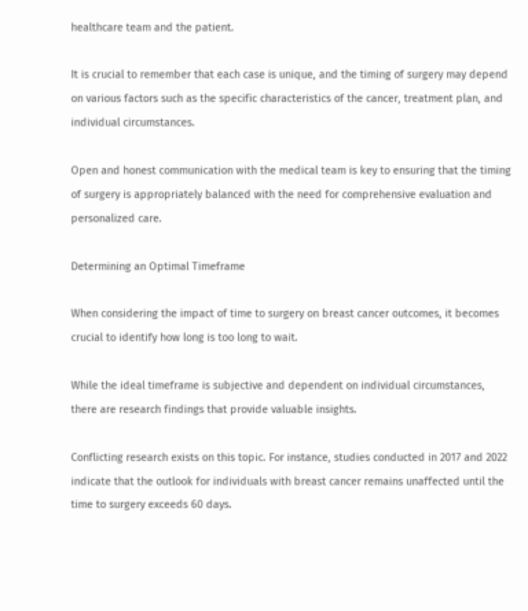healthcare team and the patient.

It is crucial to remember that each case is unique, and the timing of surgery may depend on various factors such as the specific characteristics of the cancer, treatment plan, and individual circumstances.

Open and honest communication with the medical team is key to ensuring that the timing of surgery is appropriately balanced with the need for comprehensive evaluation and personalized care.

Determining an Optimal Timeframe

When considering the impact of time to surgery on breast cancer outcomes, it becomes crucial to identify how long is too long to wait.

While the ideal timeframe is subjective and dependent on individual circumstances, there are research findings that provide valuable insights.

Conflicting research exists on this topic. For instance, studies conducted in 2017 and 2022 indicate that the outlook for individuals with breast cancer remains unaffected until the time to surgery exceeds 60 days.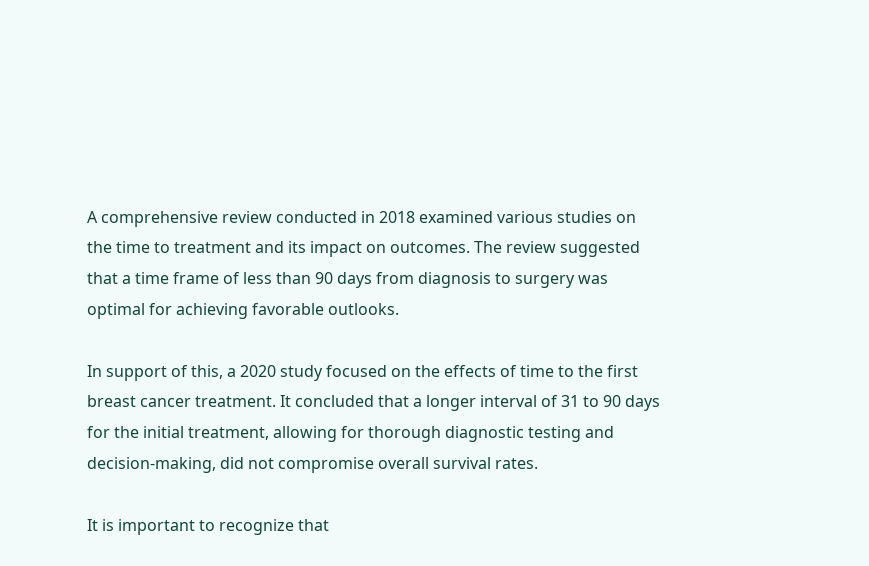A comprehensive review conducted in 2018 examined various studies on the time to treatment and its impact on outcomes. The review suggested that a time frame of less than 90 days from diagnosis to surgery was optimal for achieving favorable outlooks.

In support of this, a 2020 study focused on the effects of time to the first breast cancer treatment. It concluded that a longer interval of 31 to 90 days for the initial treatment, allowing for thorough diagnostic testing and decision-making, did not compromise overall survival rates.

It is important to recognize that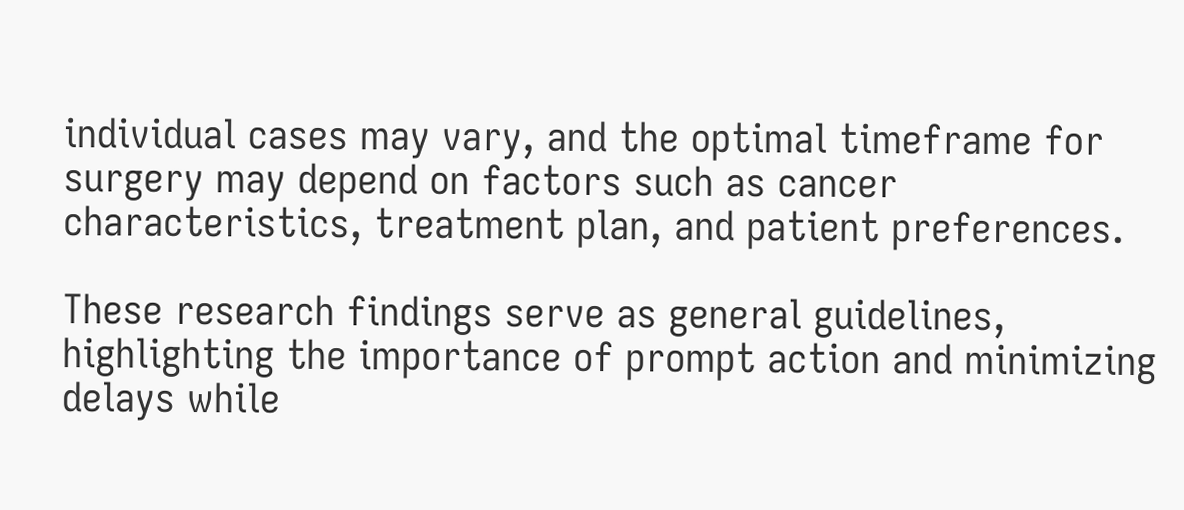individual cases may vary, and the optimal timeframe for surgery may depend on factors such as cancer characteristics, treatment plan, and patient preferences.

These research findings serve as general guidelines, highlighting the importance of prompt action and minimizing delays while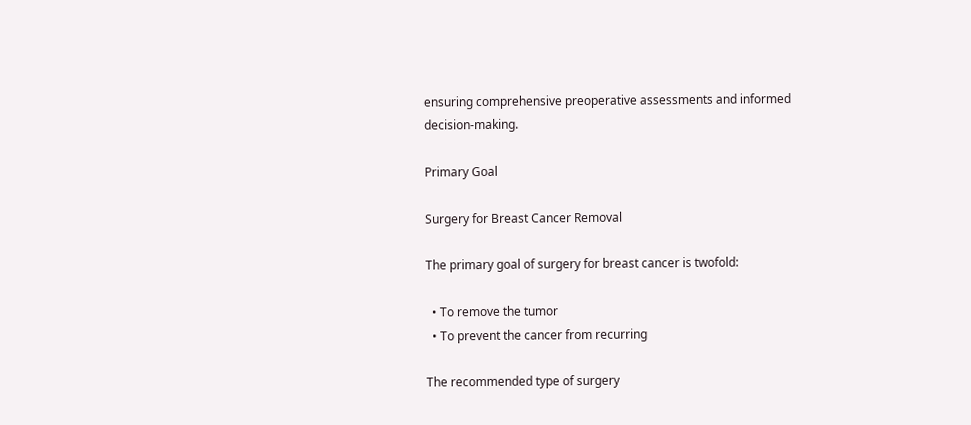ensuring comprehensive preoperative assessments and informed decision-making.

Primary Goal

Surgery for Breast Cancer Removal

The primary goal of surgery for breast cancer is twofold:

  • To remove the tumor
  • To prevent the cancer from recurring

The recommended type of surgery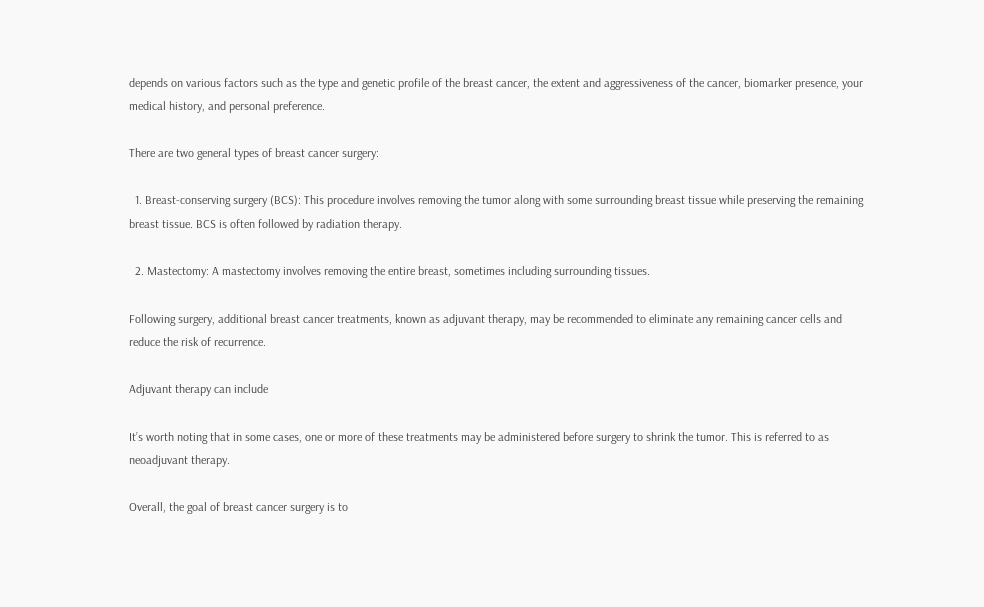depends on various factors such as the type and genetic profile of the breast cancer, the extent and aggressiveness of the cancer, biomarker presence, your medical history, and personal preference.

There are two general types of breast cancer surgery:

  1. Breast-conserving surgery (BCS): This procedure involves removing the tumor along with some surrounding breast tissue while preserving the remaining breast tissue. BCS is often followed by radiation therapy.

  2. Mastectomy: A mastectomy involves removing the entire breast, sometimes including surrounding tissues.

Following surgery, additional breast cancer treatments, known as adjuvant therapy, may be recommended to eliminate any remaining cancer cells and reduce the risk of recurrence.

Adjuvant therapy can include

It’s worth noting that in some cases, one or more of these treatments may be administered before surgery to shrink the tumor. This is referred to as neoadjuvant therapy.

Overall, the goal of breast cancer surgery is to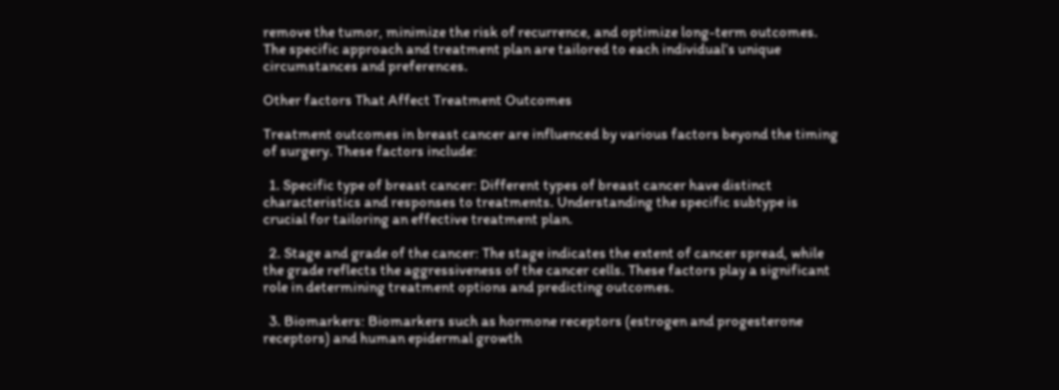remove the tumor, minimize the risk of recurrence, and optimize long-term outcomes. The specific approach and treatment plan are tailored to each individual’s unique circumstances and preferences.

Other factors That Affect Treatment Outcomes

Treatment outcomes in breast cancer are influenced by various factors beyond the timing of surgery. These factors include:

  1. Specific type of breast cancer: Different types of breast cancer have distinct characteristics and responses to treatments. Understanding the specific subtype is crucial for tailoring an effective treatment plan.

  2. Stage and grade of the cancer: The stage indicates the extent of cancer spread, while the grade reflects the aggressiveness of the cancer cells. These factors play a significant role in determining treatment options and predicting outcomes.

  3. Biomarkers: Biomarkers such as hormone receptors (estrogen and progesterone receptors) and human epidermal growth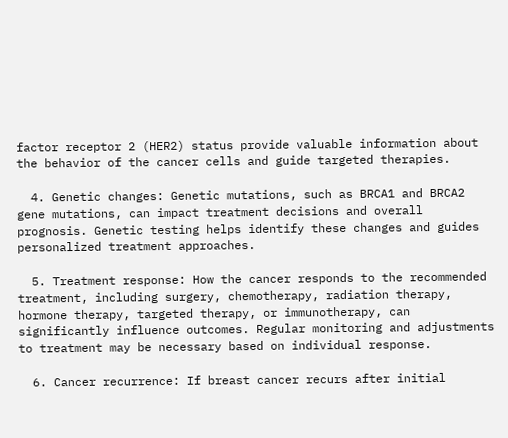factor receptor 2 (HER2) status provide valuable information about the behavior of the cancer cells and guide targeted therapies.

  4. Genetic changes: Genetic mutations, such as BRCA1 and BRCA2 gene mutations, can impact treatment decisions and overall prognosis. Genetic testing helps identify these changes and guides personalized treatment approaches.

  5. Treatment response: How the cancer responds to the recommended treatment, including surgery, chemotherapy, radiation therapy, hormone therapy, targeted therapy, or immunotherapy, can significantly influence outcomes. Regular monitoring and adjustments to treatment may be necessary based on individual response.

  6. Cancer recurrence: If breast cancer recurs after initial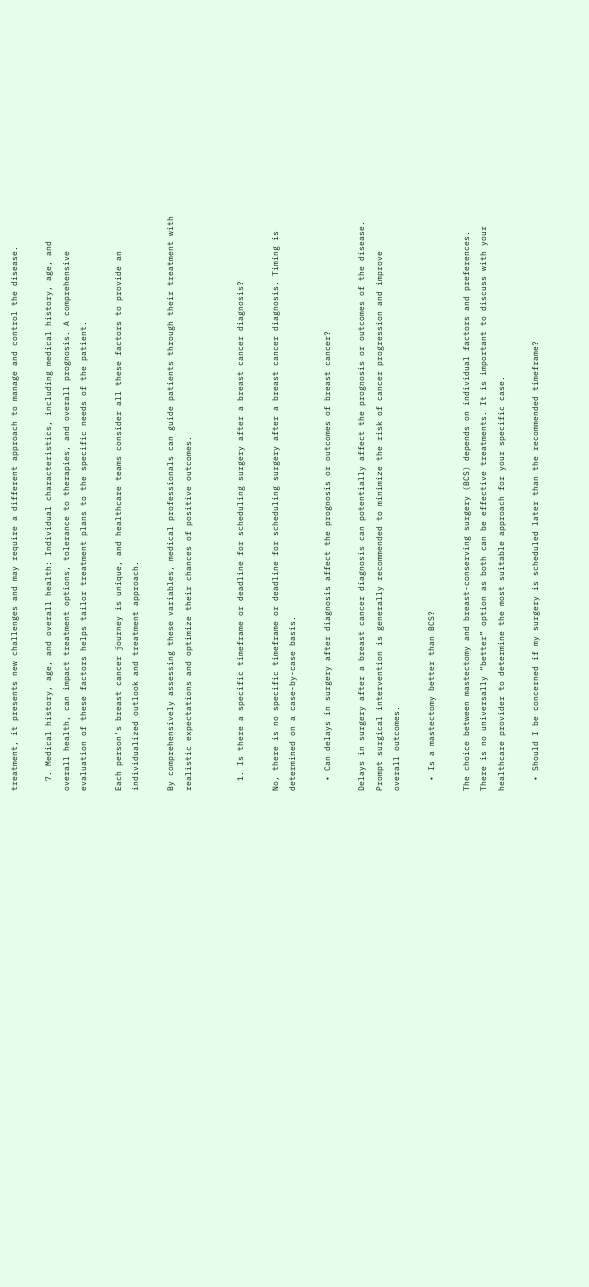treatment, it presents new challenges and may require a different approach to manage and control the disease.

  7. Medical history, age, and overall health: Individual characteristics, including medical history, age, and overall health, can impact treatment options, tolerance to therapies, and overall prognosis. A comprehensive evaluation of these factors helps tailor treatment plans to the specific needs of the patient.

Each person’s breast cancer journey is unique, and healthcare teams consider all these factors to provide an individualized outlook and treatment approach.

By comprehensively assessing these variables, medical professionals can guide patients through their treatment with realistic expectations and optimize their chances of positive outcomes.


  1. Is there a specific timeframe or deadline for scheduling surgery after a breast cancer diagnosis?

No, there is no specific timeframe or deadline for scheduling surgery after a breast cancer diagnosis. Timing is determined on a case-by-case basis.

  • Can delays in surgery after diagnosis affect the prognosis or outcomes of breast cancer?

Delays in surgery after a breast cancer diagnosis can potentially affect the prognosis or outcomes of the disease. Prompt surgical intervention is generally recommended to minimize the risk of cancer progression and improve overall outcomes.

  • Is a mastectomy better than BCS?

The choice between mastectomy and breast-conserving surgery (BCS) depends on individual factors and preferences. There is no universally “better” option as both can be effective treatments. It is important to discuss with your healthcare provider to determine the most suitable approach for your specific case.

  • Should I be concerned if my surgery is scheduled later than the recommended timeframe?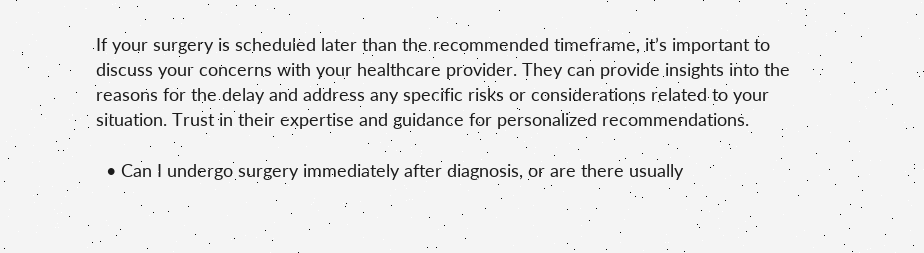If your surgery is scheduled later than the recommended timeframe, it’s important to discuss your concerns with your healthcare provider. They can provide insights into the reasons for the delay and address any specific risks or considerations related to your situation. Trust in their expertise and guidance for personalized recommendations.

  • Can I undergo surgery immediately after diagnosis, or are there usually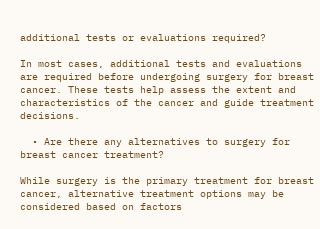additional tests or evaluations required?

In most cases, additional tests and evaluations are required before undergoing surgery for breast cancer. These tests help assess the extent and characteristics of the cancer and guide treatment decisions.

  • Are there any alternatives to surgery for breast cancer treatment?

While surgery is the primary treatment for breast cancer, alternative treatment options may be considered based on factors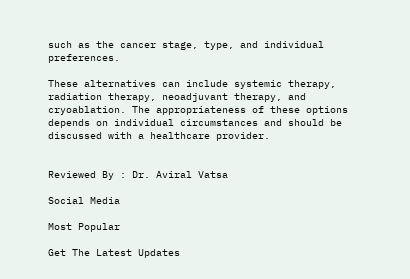such as the cancer stage, type, and individual preferences.

These alternatives can include systemic therapy, radiation therapy, neoadjuvant therapy, and cryoablation. The appropriateness of these options depends on individual circumstances and should be discussed with a healthcare provider.


Reviewed By : Dr. Aviral Vatsa

Social Media

Most Popular

Get The Latest Updates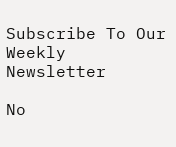Subscribe To Our Weekly Newsletter

No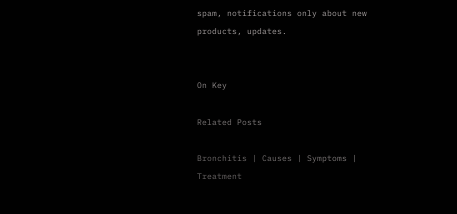spam, notifications only about new products, updates.


On Key

Related Posts

Bronchitis | Causes | Symptoms | Treatment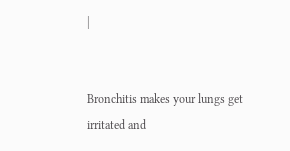|


Bronchitis makes your lungs get irritated and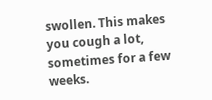swollen. This makes you cough a lot, sometimes for a few weeks.